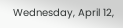Wednesday, April 12,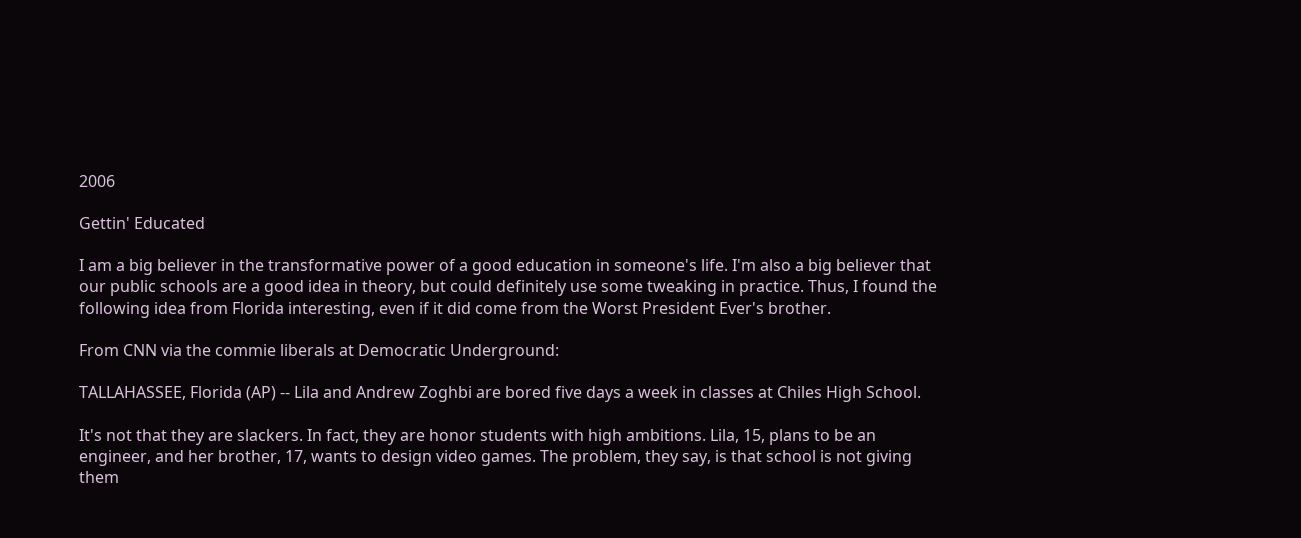2006

Gettin' Educated

I am a big believer in the transformative power of a good education in someone's life. I'm also a big believer that our public schools are a good idea in theory, but could definitely use some tweaking in practice. Thus, I found the following idea from Florida interesting, even if it did come from the Worst President Ever's brother.

From CNN via the commie liberals at Democratic Underground:

TALLAHASSEE, Florida (AP) -- Lila and Andrew Zoghbi are bored five days a week in classes at Chiles High School.

It's not that they are slackers. In fact, they are honor students with high ambitions. Lila, 15, plans to be an engineer, and her brother, 17, wants to design video games. The problem, they say, is that school is not giving them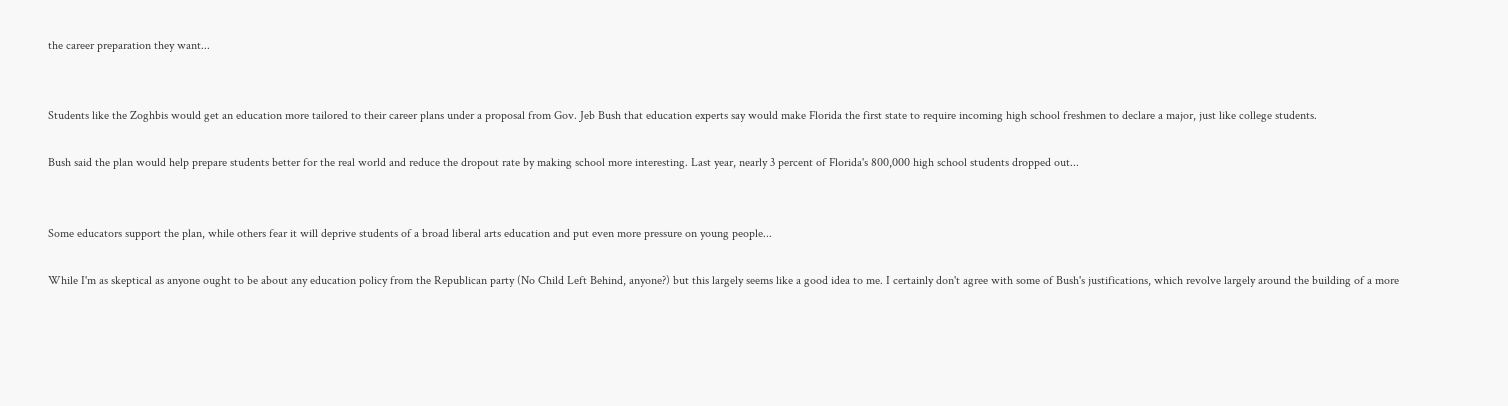the career preparation they want...


Students like the Zoghbis would get an education more tailored to their career plans under a proposal from Gov. Jeb Bush that education experts say would make Florida the first state to require incoming high school freshmen to declare a major, just like college students.

Bush said the plan would help prepare students better for the real world and reduce the dropout rate by making school more interesting. Last year, nearly 3 percent of Florida's 800,000 high school students dropped out...


Some educators support the plan, while others fear it will deprive students of a broad liberal arts education and put even more pressure on young people...

While I'm as skeptical as anyone ought to be about any education policy from the Republican party (No Child Left Behind, anyone?) but this largely seems like a good idea to me. I certainly don't agree with some of Bush's justifications, which revolve largely around the building of a more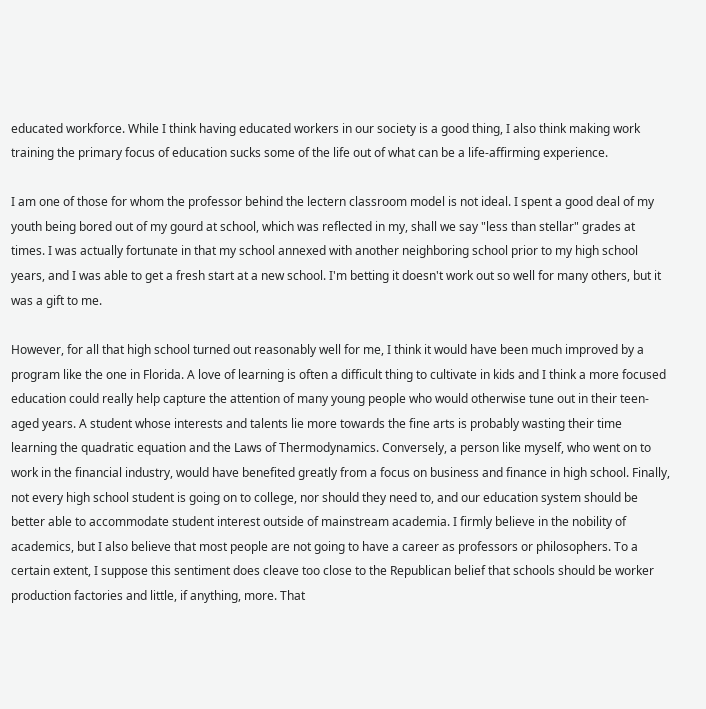educated workforce. While I think having educated workers in our society is a good thing, I also think making work training the primary focus of education sucks some of the life out of what can be a life-affirming experience.

I am one of those for whom the professor behind the lectern classroom model is not ideal. I spent a good deal of my youth being bored out of my gourd at school, which was reflected in my, shall we say "less than stellar" grades at times. I was actually fortunate in that my school annexed with another neighboring school prior to my high school years, and I was able to get a fresh start at a new school. I'm betting it doesn't work out so well for many others, but it was a gift to me.

However, for all that high school turned out reasonably well for me, I think it would have been much improved by a program like the one in Florida. A love of learning is often a difficult thing to cultivate in kids and I think a more focused education could really help capture the attention of many young people who would otherwise tune out in their teen-aged years. A student whose interests and talents lie more towards the fine arts is probably wasting their time learning the quadratic equation and the Laws of Thermodynamics. Conversely, a person like myself, who went on to work in the financial industry, would have benefited greatly from a focus on business and finance in high school. Finally, not every high school student is going on to college, nor should they need to, and our education system should be better able to accommodate student interest outside of mainstream academia. I firmly believe in the nobility of academics, but I also believe that most people are not going to have a career as professors or philosophers. To a certain extent, I suppose this sentiment does cleave too close to the Republican belief that schools should be worker production factories and little, if anything, more. That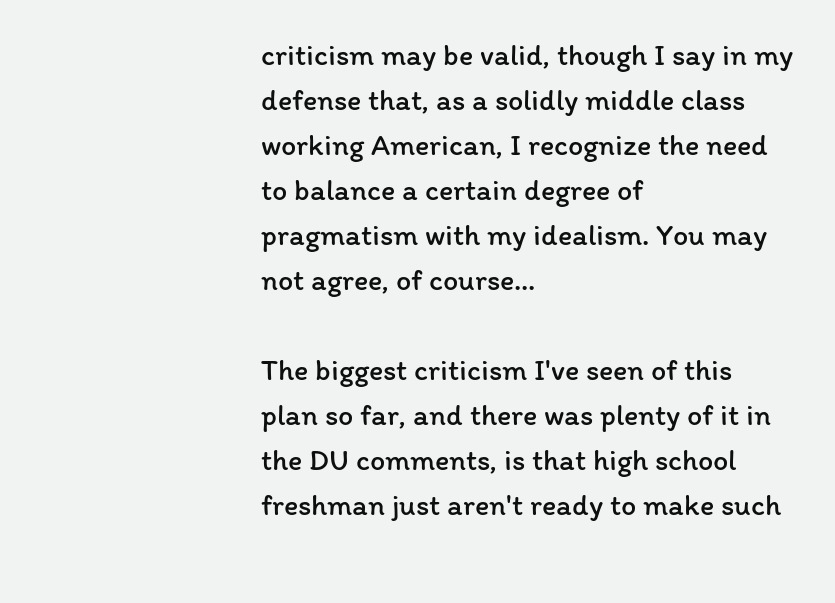criticism may be valid, though I say in my defense that, as a solidly middle class working American, I recognize the need to balance a certain degree of pragmatism with my idealism. You may not agree, of course...

The biggest criticism I've seen of this plan so far, and there was plenty of it in the DU comments, is that high school freshman just aren't ready to make such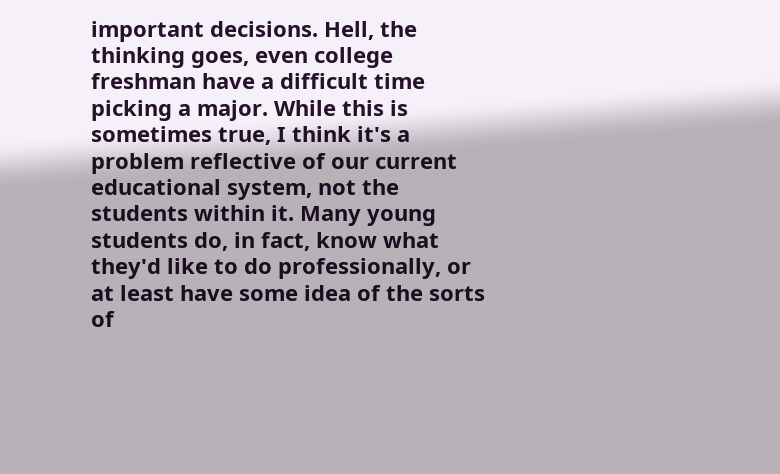important decisions. Hell, the thinking goes, even college freshman have a difficult time picking a major. While this is sometimes true, I think it's a problem reflective of our current educational system, not the students within it. Many young students do, in fact, know what they'd like to do professionally, or at least have some idea of the sorts of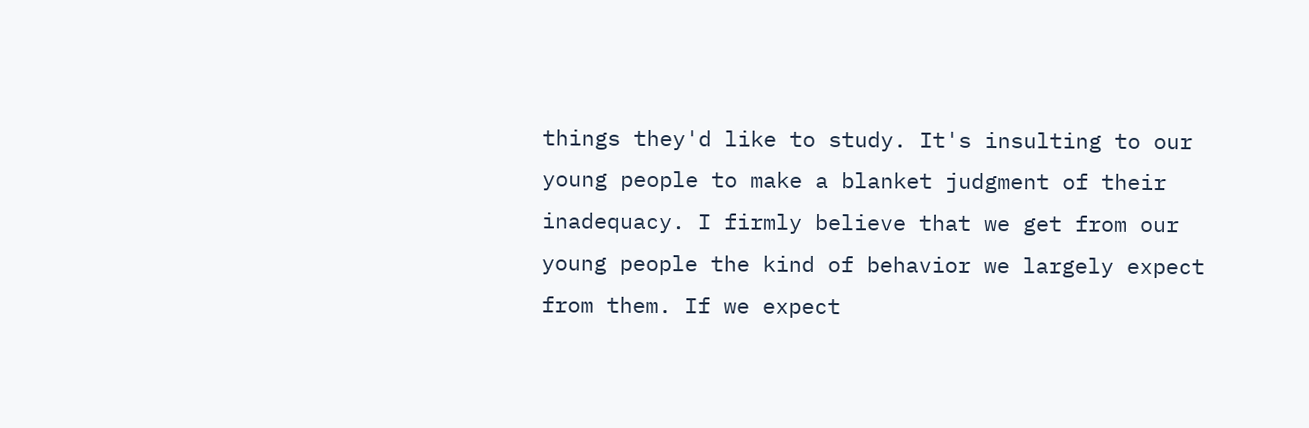things they'd like to study. It's insulting to our young people to make a blanket judgment of their inadequacy. I firmly believe that we get from our young people the kind of behavior we largely expect from them. If we expect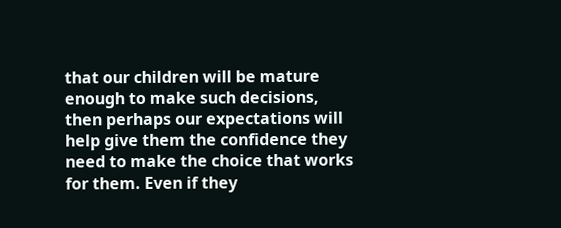that our children will be mature enough to make such decisions, then perhaps our expectations will help give them the confidence they need to make the choice that works for them. Even if they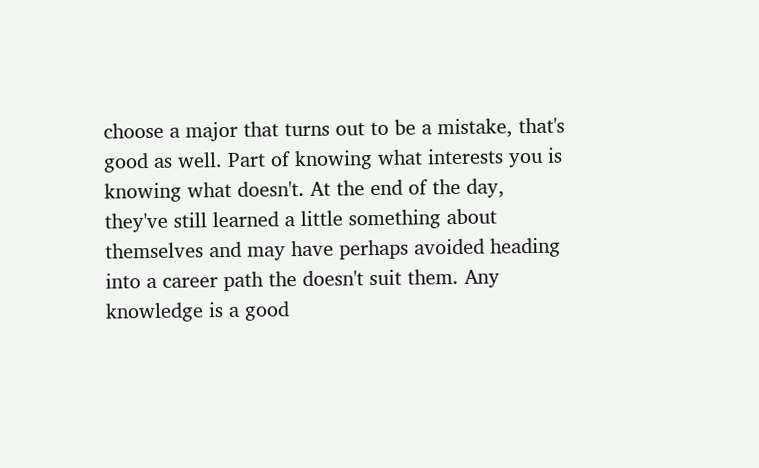choose a major that turns out to be a mistake, that's good as well. Part of knowing what interests you is knowing what doesn't. At the end of the day, they've still learned a little something about themselves and may have perhaps avoided heading into a career path the doesn't suit them. Any knowledge is a good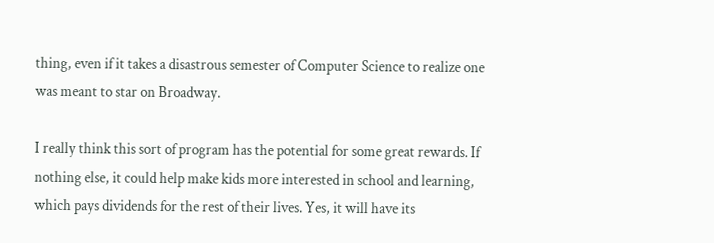thing, even if it takes a disastrous semester of Computer Science to realize one was meant to star on Broadway.

I really think this sort of program has the potential for some great rewards. If nothing else, it could help make kids more interested in school and learning, which pays dividends for the rest of their lives. Yes, it will have its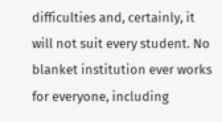difficulties and, certainly, it will not suit every student. No blanket institution ever works for everyone, including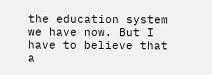the education system we have now. But I have to believe that a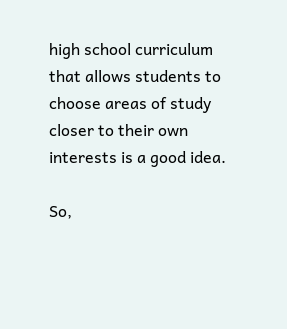high school curriculum that allows students to choose areas of study closer to their own interests is a good idea.

So,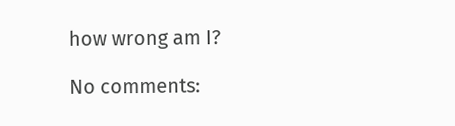how wrong am I?

No comments: